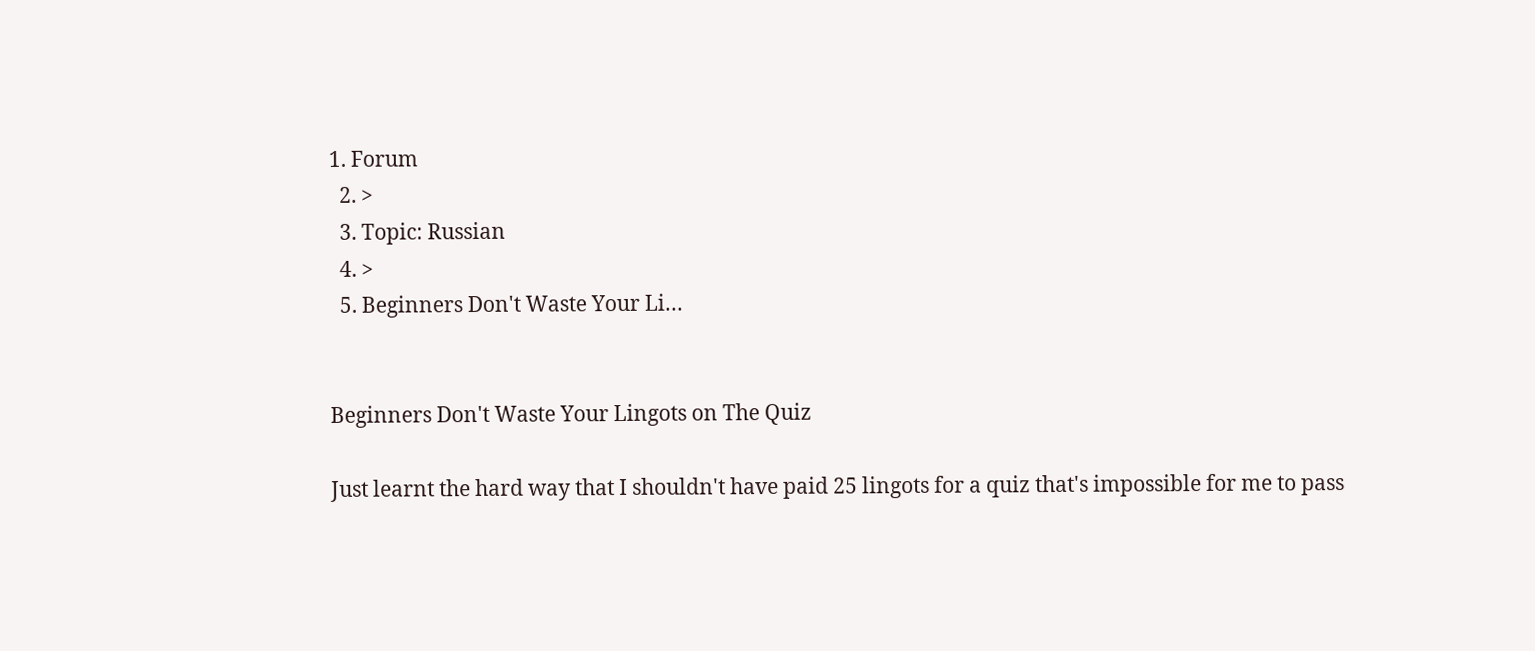1. Forum
  2. >
  3. Topic: Russian
  4. >
  5. Beginners Don't Waste Your Li…


Beginners Don't Waste Your Lingots on The Quiz

Just learnt the hard way that I shouldn't have paid 25 lingots for a quiz that's impossible for me to pass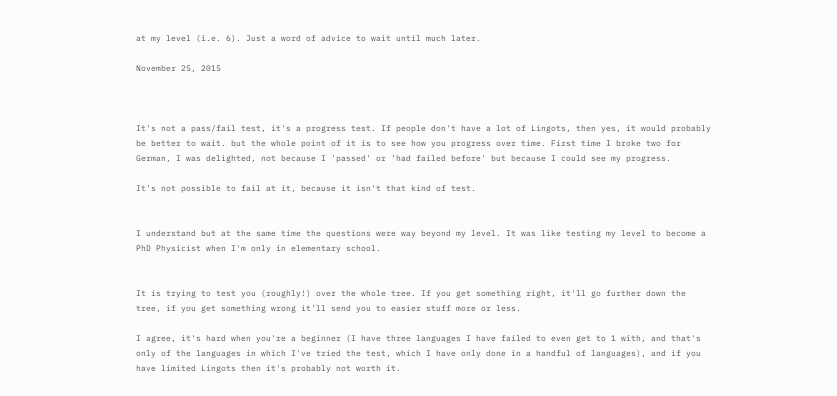at my level (i.e. 6). Just a word of advice to wait until much later.

November 25, 2015



It's not a pass/fail test, it's a progress test. If people don't have a lot of Lingots, then yes, it would probably be better to wait. but the whole point of it is to see how you progress over time. First time I broke two for German, I was delighted, not because I 'passed' or 'had failed before' but because I could see my progress.

It's not possible to fail at it, because it isn't that kind of test.


I understand but at the same time the questions were way beyond my level. It was like testing my level to become a PhD Physicist when I'm only in elementary school.


It is trying to test you (roughly!) over the whole tree. If you get something right, it'll go further down the tree, if you get something wrong it'll send you to easier stuff more or less.

I agree, it's hard when you're a beginner (I have three languages I have failed to even get to 1 with, and that's only of the languages in which I've tried the test, which I have only done in a handful of languages), and if you have limited Lingots then it's probably not worth it.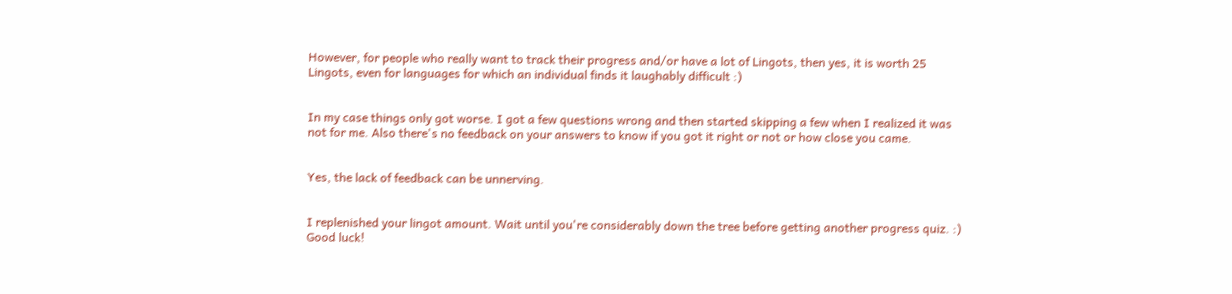However, for people who really want to track their progress and/or have a lot of Lingots, then yes, it is worth 25 Lingots, even for languages for which an individual finds it laughably difficult :)


In my case things only got worse. I got a few questions wrong and then started skipping a few when I realized it was not for me. Also there's no feedback on your answers to know if you got it right or not or how close you came.


Yes, the lack of feedback can be unnerving.


I replenished your lingot amount. Wait until you're considerably down the tree before getting another progress quiz. :) Good luck!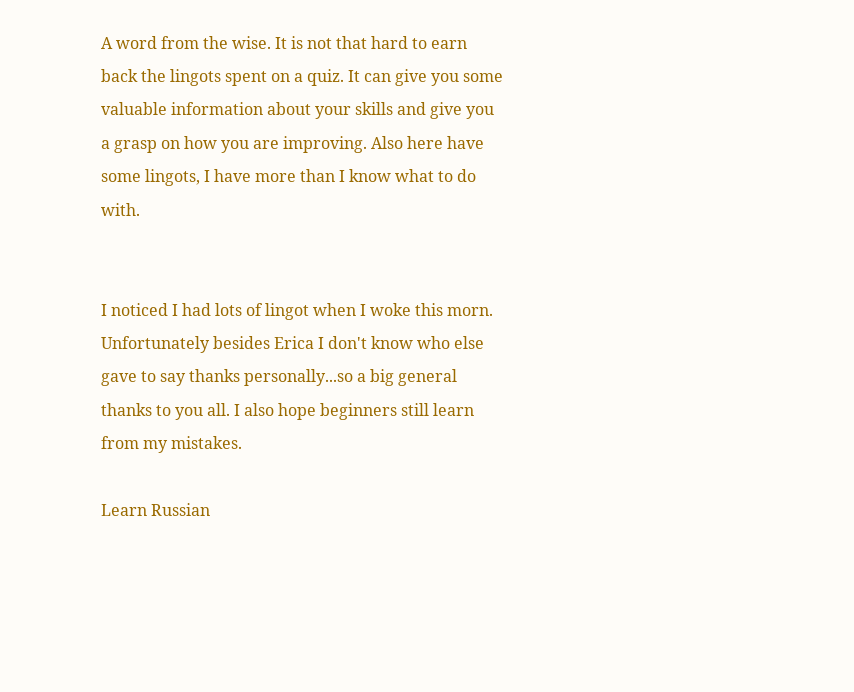A word from the wise. It is not that hard to earn back the lingots spent on a quiz. It can give you some valuable information about your skills and give you a grasp on how you are improving. Also here have some lingots, I have more than I know what to do with.


I noticed I had lots of lingot when I woke this morn. Unfortunately besides Erica I don't know who else gave to say thanks personally...so a big general thanks to you all. I also hope beginners still learn from my mistakes.

Learn Russian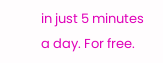in just 5 minutes a day. For free.